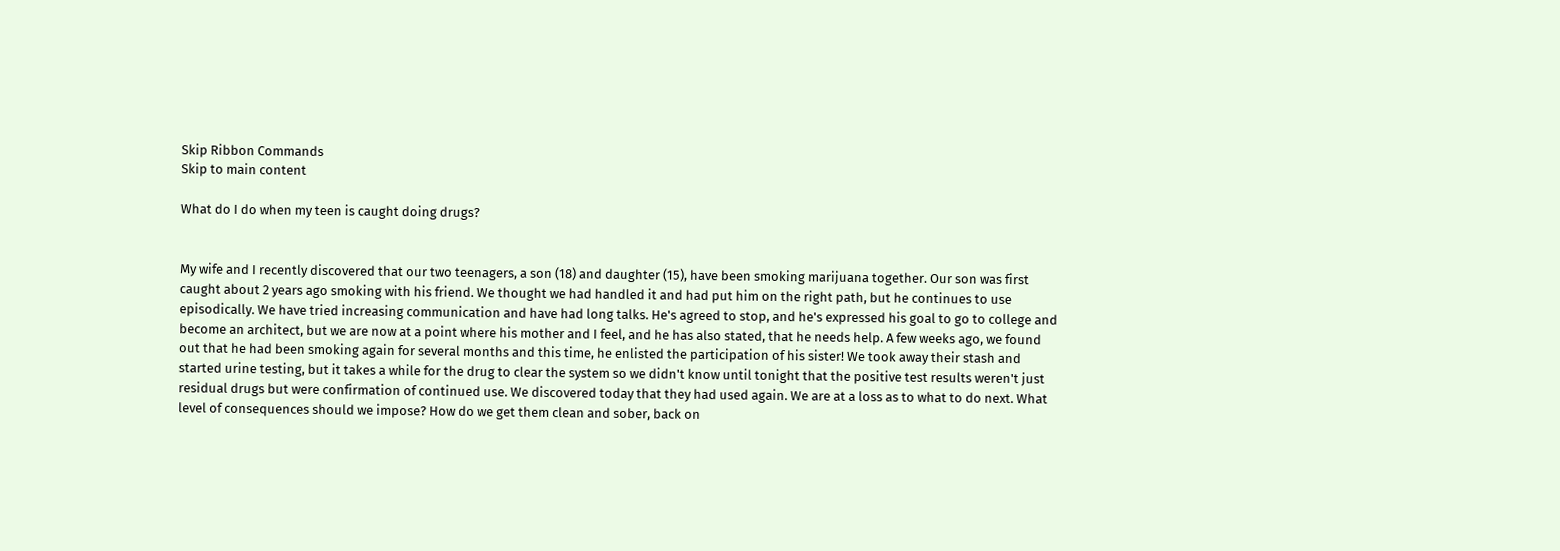Skip Ribbon Commands
Skip to main content

What do I do when my teen is caught doing drugs?


My wife and I recently discovered that our two teenagers, a son (18) and daughter (15), have been smoking marijuana together. Our son was first caught about 2 years ago smoking with his friend. We thought we had handled it and had put him on the right path, but he continues to use episodically. We have tried increasing communication and have had long talks. He's agreed to stop, and he's expressed his goal to go to college and become an architect, but we are now at a point where his mother and I feel, and he has also stated, that he needs help. A few weeks ago, we found out that he had been smoking again for several months and this time, he enlisted the participation of his sister! We took away their stash and started urine testing, but it takes a while for the drug to clear the system so we didn't know until tonight that the positive test results weren't just residual drugs but were confirmation of continued use. We discovered today that they had used again. We are at a loss as to what to do next. What level of consequences should we impose? How do we get them clean and sober, back on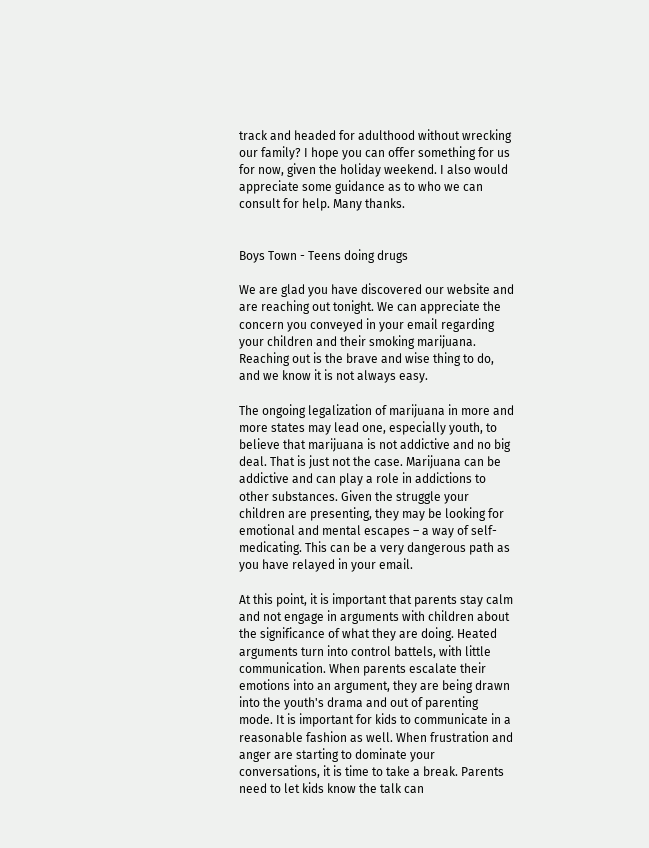track and headed for adulthood without wrecking our family? I hope you can offer something for us for now, given the holiday weekend. I also would appreciate some guidance as to who we can consult for help. Many thanks.


Boys Town - Teens doing drugs

We are glad you have discovered our website and are reaching out tonight. We can appreciate the concern you conveyed in your email regarding your children and their smoking marijuana. Reaching out is the brave and wise thing to do, and we know it is not always easy.

The ongoing legalization of marijuana in more and more states may lead one, especially youth, to believe that marijuana is not addictive and no big deal. That is just not the case. Marijuana can be addictive and can play a role in addictions to other substances. Given the struggle your children are presenting, they may be looking for emotional and mental escapes – a way of self-medicating. This can be a very dangerous path as you have relayed in your email.

At this point, it is important that parents stay calm and not engage in arguments with children about the significance of what they are doing. Heated arguments turn into control battels, with little communication. When parents escalate their emotions into an argument, they are being drawn into the youth's drama and out of parenting mode. It is important for kids to communicate in a reasonable fashion as well. When frustration and anger are starting to dominate your conversations, it is time to take a break. Parents need to let kids know the talk can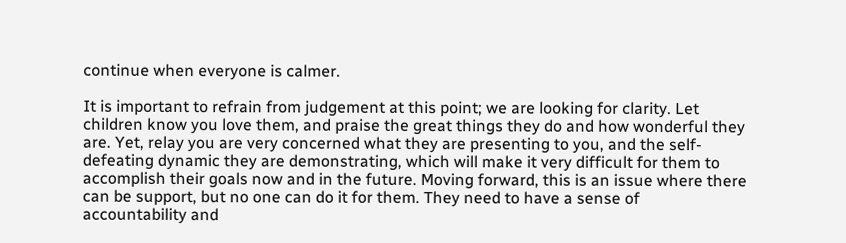continue when everyone is calmer.

It is important to refrain from judgement at this point; we are looking for clarity. Let children know you love them, and praise the great things they do and how wonderful they are. Yet, relay you are very concerned what they are presenting to you, and the self-defeating dynamic they are demonstrating, which will make it very difficult for them to accomplish their goals now and in the future. Moving forward, this is an issue where there can be support, but no one can do it for them. They need to have a sense of accountability and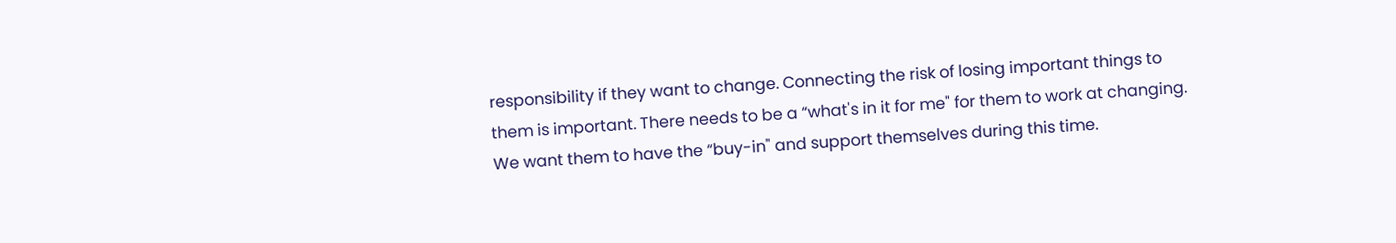responsibility if they want to change. Connecting the risk of losing important things to them is important. There needs to be a “what's in it for me" for them to work at changing. We want them to have the “buy-in" and support themselves during this time.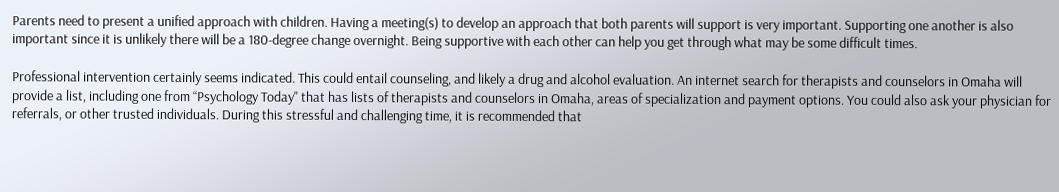Parents need to present a unified approach with children. Having a meeting(s) to develop an approach that both parents will support is very important. Supporting one another is also important since it is unlikely there will be a 180-degree change overnight. Being supportive with each other can help you get through what may be some difficult times.

Professional intervention certainly seems indicated. This could entail counseling, and likely a drug and alcohol evaluation. An internet search for therapists and counselors in Omaha will provide a list, including one from “Psychology Today" that has lists of therapists and counselors in Omaha, areas of specialization and payment options. You could also ask your physician for referrals, or other trusted individuals. During this stressful and challenging time, it is recommended that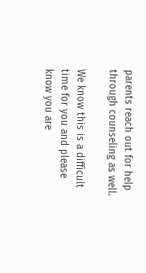parents reach out for help through counseling as well.

We know this is a difficult time for you and please know you are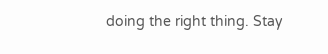doing the right thing. Stay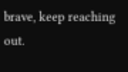brave, keep reaching out.